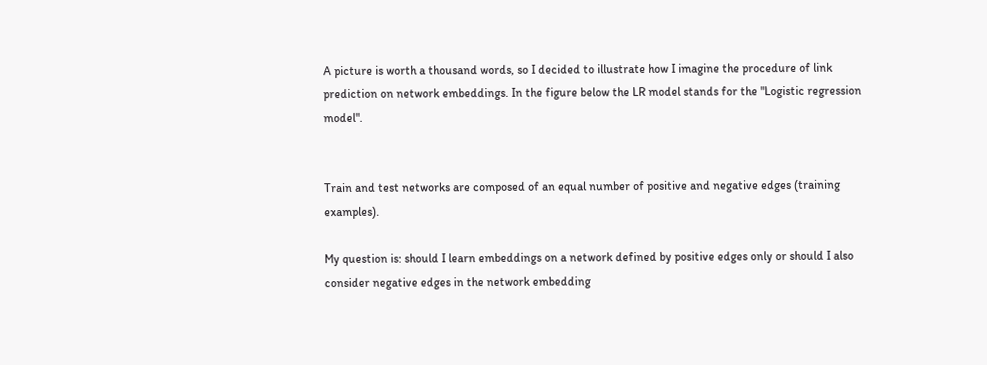A picture is worth a thousand words, so I decided to illustrate how I imagine the procedure of link prediction on network embeddings. In the figure below the LR model stands for the "Logistic regression model".


Train and test networks are composed of an equal number of positive and negative edges (training examples).

My question is: should I learn embeddings on a network defined by positive edges only or should I also consider negative edges in the network embedding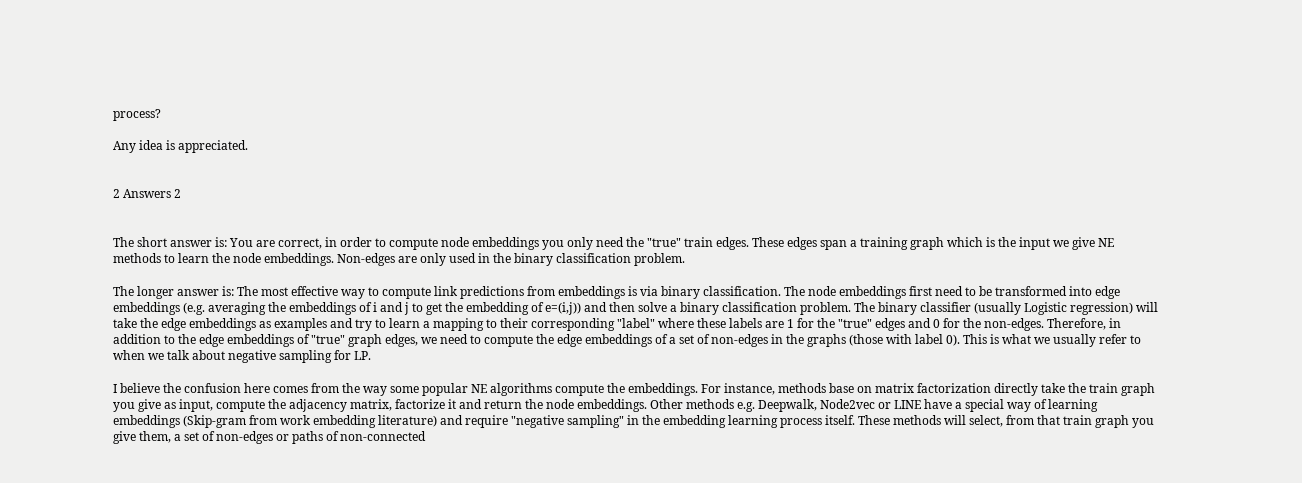process?

Any idea is appreciated.


2 Answers 2


The short answer is: You are correct, in order to compute node embeddings you only need the "true" train edges. These edges span a training graph which is the input we give NE methods to learn the node embeddings. Non-edges are only used in the binary classification problem.

The longer answer is: The most effective way to compute link predictions from embeddings is via binary classification. The node embeddings first need to be transformed into edge embeddings (e.g. averaging the embeddings of i and j to get the embedding of e=(i,j)) and then solve a binary classification problem. The binary classifier (usually Logistic regression) will take the edge embeddings as examples and try to learn a mapping to their corresponding "label" where these labels are 1 for the "true" edges and 0 for the non-edges. Therefore, in addition to the edge embeddings of "true" graph edges, we need to compute the edge embeddings of a set of non-edges in the graphs (those with label 0). This is what we usually refer to when we talk about negative sampling for LP.

I believe the confusion here comes from the way some popular NE algorithms compute the embeddings. For instance, methods base on matrix factorization directly take the train graph you give as input, compute the adjacency matrix, factorize it and return the node embeddings. Other methods e.g. Deepwalk, Node2vec or LINE have a special way of learning embeddings (Skip-gram from work embedding literature) and require "negative sampling" in the embedding learning process itself. These methods will select, from that train graph you give them, a set of non-edges or paths of non-connected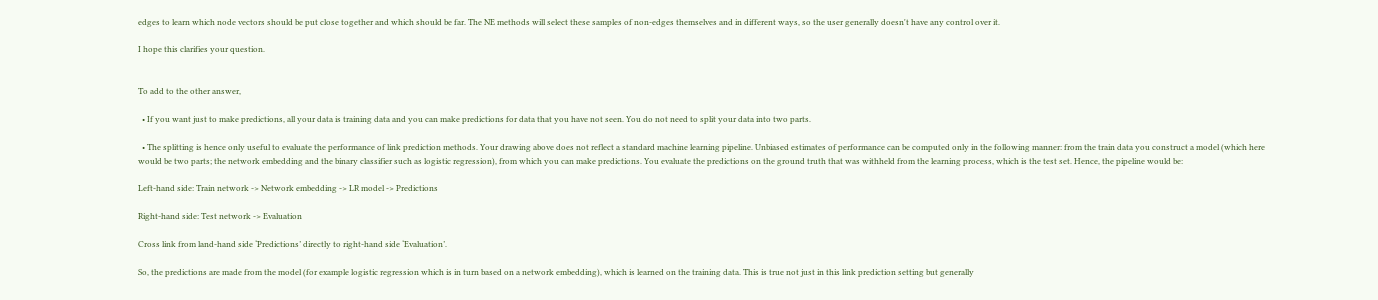edges to learn which node vectors should be put close together and which should be far. The NE methods will select these samples of non-edges themselves and in different ways, so the user generally doesn't have any control over it.

I hope this clarifies your question.


To add to the other answer,

  • If you want just to make predictions, all your data is training data and you can make predictions for data that you have not seen. You do not need to split your data into two parts.

  • The splitting is hence only useful to evaluate the performance of link prediction methods. Your drawing above does not reflect a standard machine learning pipeline. Unbiased estimates of performance can be computed only in the following manner: from the train data you construct a model (which here would be two parts; the network embedding and the binary classifier such as logistic regression), from which you can make predictions. You evaluate the predictions on the ground truth that was withheld from the learning process, which is the test set. Hence, the pipeline would be:

Left-hand side: Train network -> Network embedding -> LR model -> Predictions

Right-hand side: Test network -> Evaluation

Cross link from land-hand side ‘Predictions’ directly to right-hand side ‘Evaluation’.

So, the predictions are made from the model (for example logistic regression which is in turn based on a network embedding), which is learned on the training data. This is true not just in this link prediction setting but generally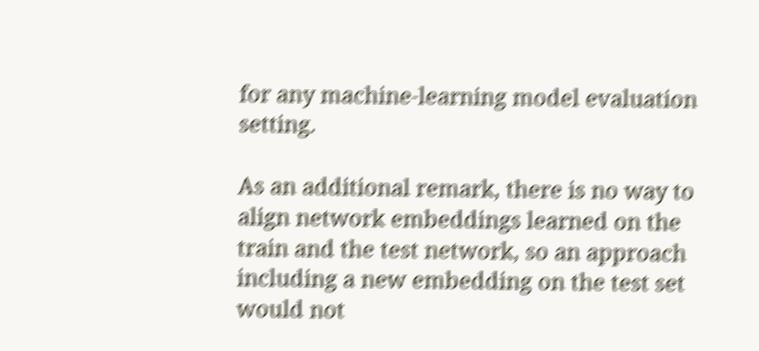for any machine-learning model evaluation setting.

As an additional remark, there is no way to align network embeddings learned on the train and the test network, so an approach including a new embedding on the test set would not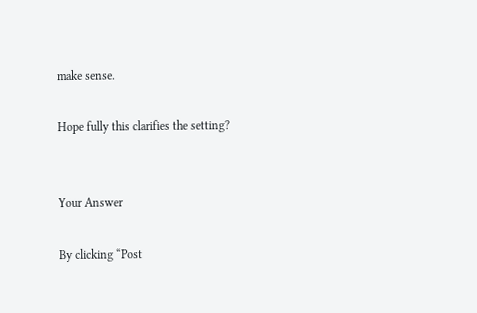make sense.

Hope fully this clarifies the setting?


Your Answer

By clicking “Post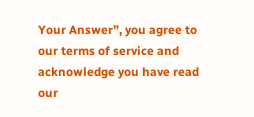Your Answer”, you agree to our terms of service and acknowledge you have read our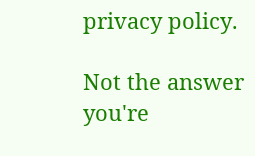privacy policy.

Not the answer you're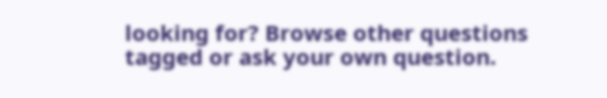looking for? Browse other questions tagged or ask your own question.